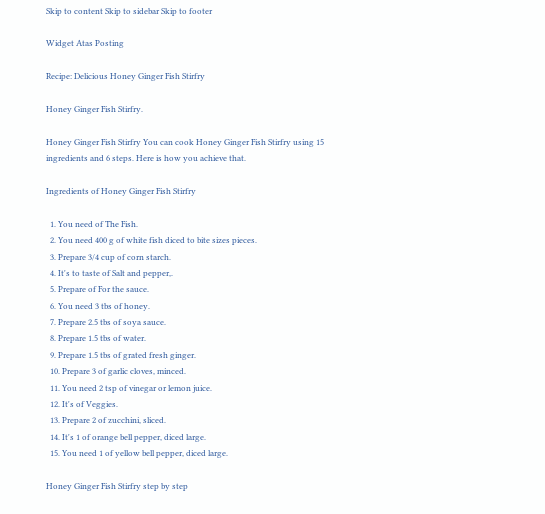Skip to content Skip to sidebar Skip to footer

Widget Atas Posting

Recipe: Delicious Honey Ginger Fish Stirfry

Honey Ginger Fish Stirfry.

Honey Ginger Fish Stirfry You can cook Honey Ginger Fish Stirfry using 15 ingredients and 6 steps. Here is how you achieve that.

Ingredients of Honey Ginger Fish Stirfry

  1. You need of The Fish.
  2. You need 400 g of white fish diced to bite sizes pieces.
  3. Prepare 3/4 cup of corn starch.
  4. It's to taste of Salt and pepper,.
  5. Prepare of For the sauce.
  6. You need 3 tbs of honey.
  7. Prepare 2.5 tbs of soya sauce.
  8. Prepare 1.5 tbs of water.
  9. Prepare 1.5 tbs of grated fresh ginger.
  10. Prepare 3 of garlic cloves, minced.
  11. You need 2 tsp of vinegar or lemon juice.
  12. It's of Veggies.
  13. Prepare 2 of zucchini, sliced.
  14. It's 1 of orange bell pepper, diced large.
  15. You need 1 of yellow bell pepper, diced large.

Honey Ginger Fish Stirfry step by step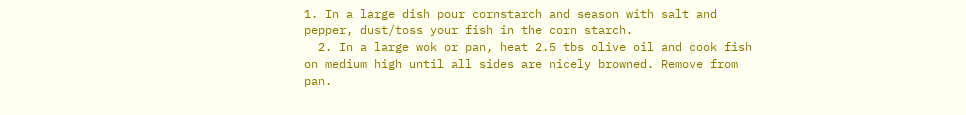1. In a large dish pour cornstarch and season with salt and pepper, dust/toss your fish in the corn starch.
  2. In a large wok or pan, heat 2.5 tbs olive oil and cook fish on medium high until all sides are nicely browned. Remove from pan.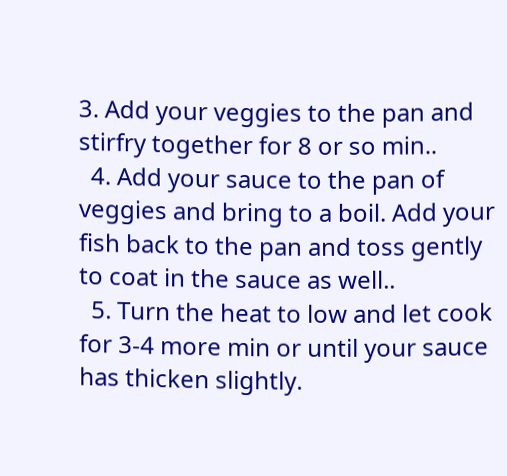3. Add your veggies to the pan and stirfry together for 8 or so min..
  4. Add your sauce to the pan of veggies and bring to a boil. Add your fish back to the pan and toss gently to coat in the sauce as well..
  5. Turn the heat to low and let cook for 3-4 more min or until your sauce has thicken slightly.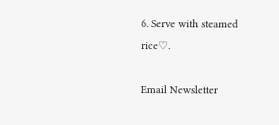6. Serve with steamed rice♡.

Email Newsletter